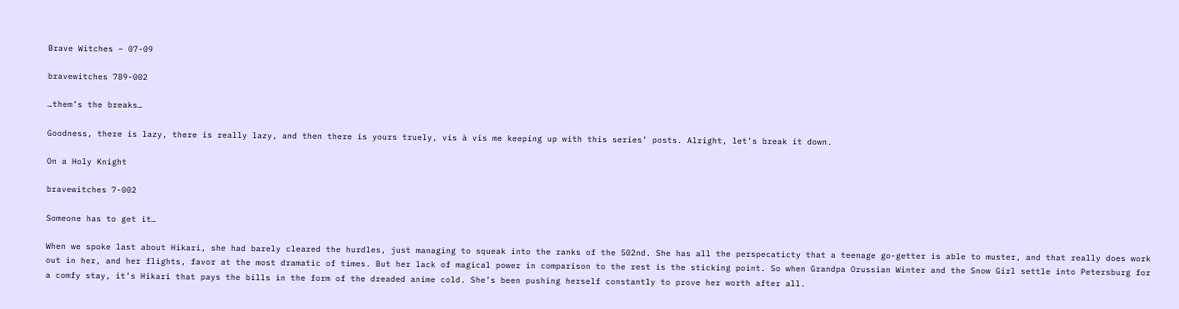Brave Witches – 07-09

bravewitches 789-002

…them’s the breaks…

Goodness, there is lazy, there is really lazy, and then there is yours truely, vis à vis me keeping up with this series’ posts. Alright, let’s break it down.

On a Holy Knight

bravewitches 7-002

Someone has to get it…

When we spoke last about Hikari, she had barely cleared the hurdles, just managing to squeak into the ranks of the 502nd. She has all the perspecaticty that a teenage go-getter is able to muster, and that really does work out in her, and her flights, favor at the most dramatic of times. But her lack of magical power in comparison to the rest is the sticking point. So when Grandpa Orussian Winter and the Snow Girl settle into Petersburg for a comfy stay, it’s Hikari that pays the bills in the form of the dreaded anime cold. She’s been pushing herself constantly to prove her worth after all.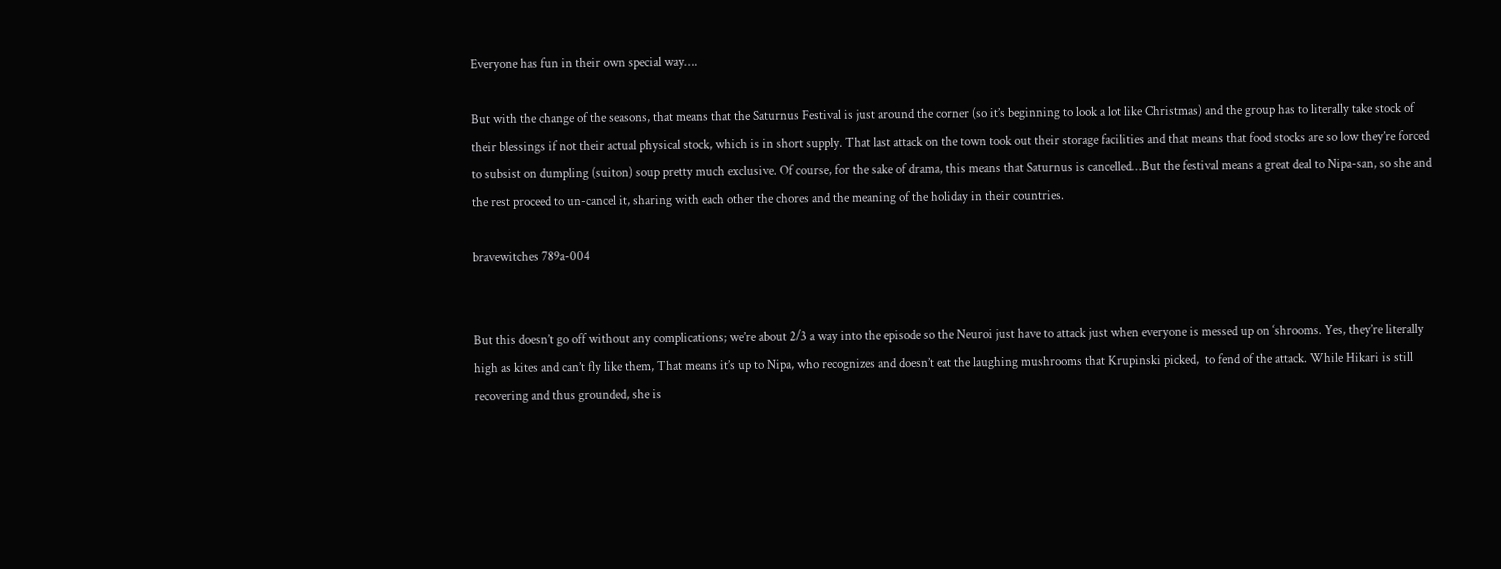Everyone has fun in their own special way….

But with the change of the seasons, that means that the Saturnus Festival is just around the corner (so it’s beginning to look a lot like Christmas) and the group has to literally take stock of their blessings if not their actual physical stock, which is in short supply. That last attack on the town took out their storage facilities and that means that food stocks are so low they’re forced to subsist on dumpling (suiton) soup pretty much exclusive. Of course, for the sake of drama, this means that Saturnus is cancelled…But the festival means a great deal to Nipa-san, so she and the rest proceed to un-cancel it, sharing with each other the chores and the meaning of the holiday in their countries.

bravewitches 789a-004


But this doesn’t go off without any complications; we’re about 2/3 a way into the episode so the Neuroi just have to attack just when everyone is messed up on ‘shrooms. Yes, they’re literally high as kites and can’t fly like them, That means it’s up to Nipa, who recognizes and doesn’t eat the laughing mushrooms that Krupinski picked,  to fend of the attack. While Hikari is still recovering and thus grounded, she is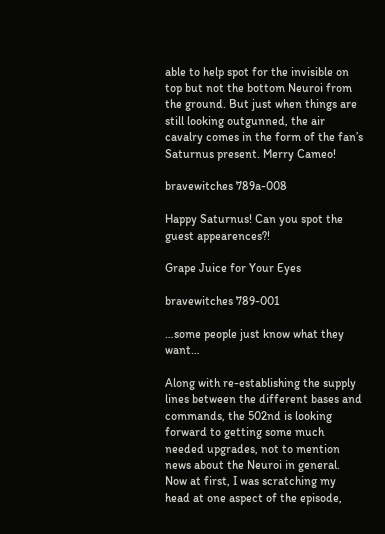able to help spot for the invisible on top but not the bottom Neuroi from the ground. But just when things are still looking outgunned, the air cavalry comes in the form of the fan’s Saturnus present. Merry Cameo!

bravewitches 789a-008

Happy Saturnus! Can you spot the guest appearences?!

Grape Juice for Your Eyes

bravewitches 789-001

…some people just know what they want…

Along with re-establishing the supply lines between the different bases and commands, the 502nd is looking forward to getting some much needed upgrades, not to mention news about the Neuroi in general. Now at first, I was scratching my head at one aspect of the episode,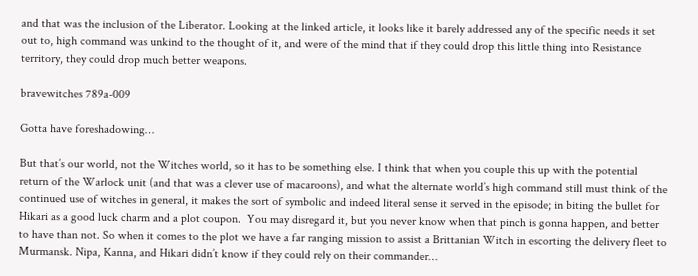and that was the inclusion of the Liberator. Looking at the linked article, it looks like it barely addressed any of the specific needs it set out to, high command was unkind to the thought of it, and were of the mind that if they could drop this little thing into Resistance territory, they could drop much better weapons.

bravewitches 789a-009

Gotta have foreshadowing…

But that’s our world, not the Witches world, so it has to be something else. I think that when you couple this up with the potential return of the Warlock unit (and that was a clever use of macaroons), and what the alternate world’s high command still must think of the continued use of witches in general, it makes the sort of symbolic and indeed literal sense it served in the episode; in biting the bullet for Hikari as a good luck charm and a plot coupon.  You may disregard it, but you never know when that pinch is gonna happen, and better to have than not. So when it comes to the plot we have a far ranging mission to assist a Brittanian Witch in escorting the delivery fleet to Murmansk. Nipa, Kanna, and Hikari didn’t know if they could rely on their commander…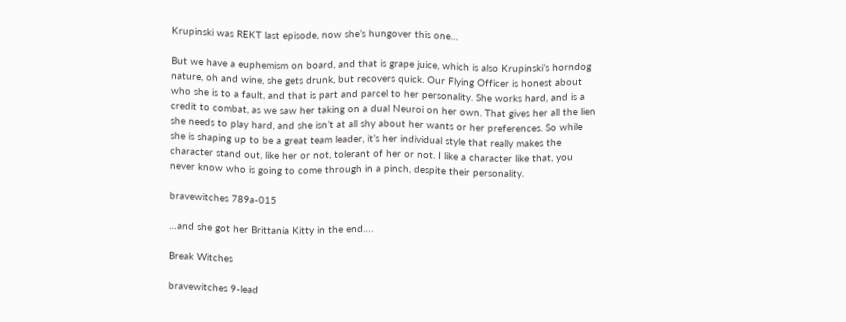Krupinski was REKT last episode, now she’s hungover this one…

But we have a euphemism on board, and that is grape juice, which is also Krupinski’s horndog nature, oh and wine, she gets drunk, but recovers quick. Our Flying Officer is honest about who she is to a fault, and that is part and parcel to her personality. She works hard, and is a credit to combat, as we saw her taking on a dual Neuroi on her own. That gives her all the lien she needs to play hard, and she isn’t at all shy about her wants or her preferences. So while she is shaping up to be a great team leader, it’s her individual style that really makes the character stand out, like her or not, tolerant of her or not. I like a character like that, you never know who is going to come through in a pinch, despite their personality.

bravewitches 789a-015

…and she got her Brittania Kitty in the end….

Break Witches

bravewitches 9-lead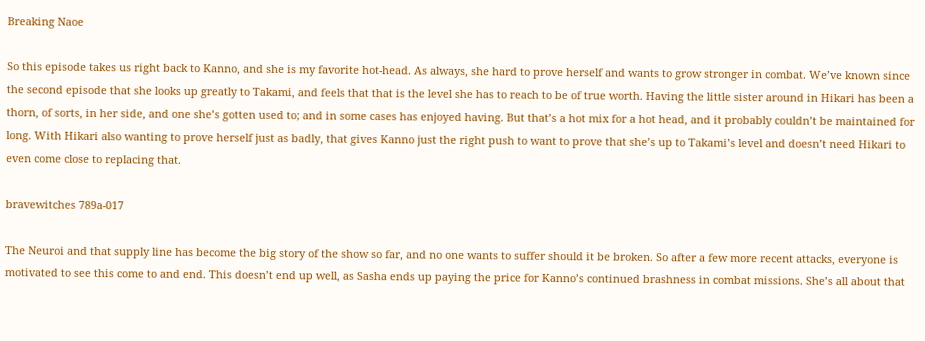Breaking Naoe

So this episode takes us right back to Kanno, and she is my favorite hot-head. As always, she hard to prove herself and wants to grow stronger in combat. We’ve known since the second episode that she looks up greatly to Takami, and feels that that is the level she has to reach to be of true worth. Having the little sister around in Hikari has been a thorn, of sorts, in her side, and one she’s gotten used to; and in some cases has enjoyed having. But that’s a hot mix for a hot head, and it probably couldn’t be maintained for long. With Hikari also wanting to prove herself just as badly, that gives Kanno just the right push to want to prove that she’s up to Takami’s level and doesn’t need Hikari to even come close to replacing that.

bravewitches 789a-017

The Neuroi and that supply line has become the big story of the show so far, and no one wants to suffer should it be broken. So after a few more recent attacks, everyone is motivated to see this come to and end. This doesn’t end up well, as Sasha ends up paying the price for Kanno’s continued brashness in combat missions. She’s all about that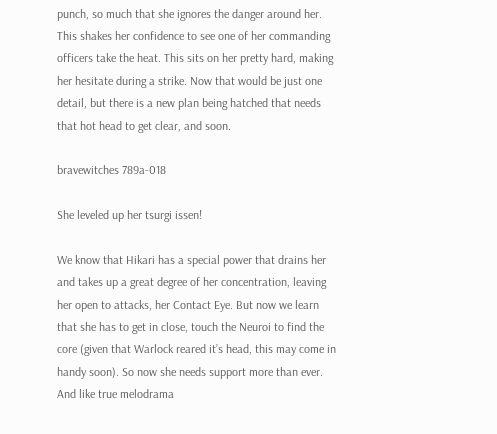punch, so much that she ignores the danger around her. This shakes her confidence to see one of her commanding officers take the heat. This sits on her pretty hard, making her hesitate during a strike. Now that would be just one detail, but there is a new plan being hatched that needs that hot head to get clear, and soon.

bravewitches 789a-018

She leveled up her tsurgi issen!

We know that Hikari has a special power that drains her and takes up a great degree of her concentration, leaving her open to attacks, her Contact Eye. But now we learn that she has to get in close, touch the Neuroi to find the core (given that Warlock reared it’s head, this may come in handy soon). So now she needs support more than ever. And like true melodrama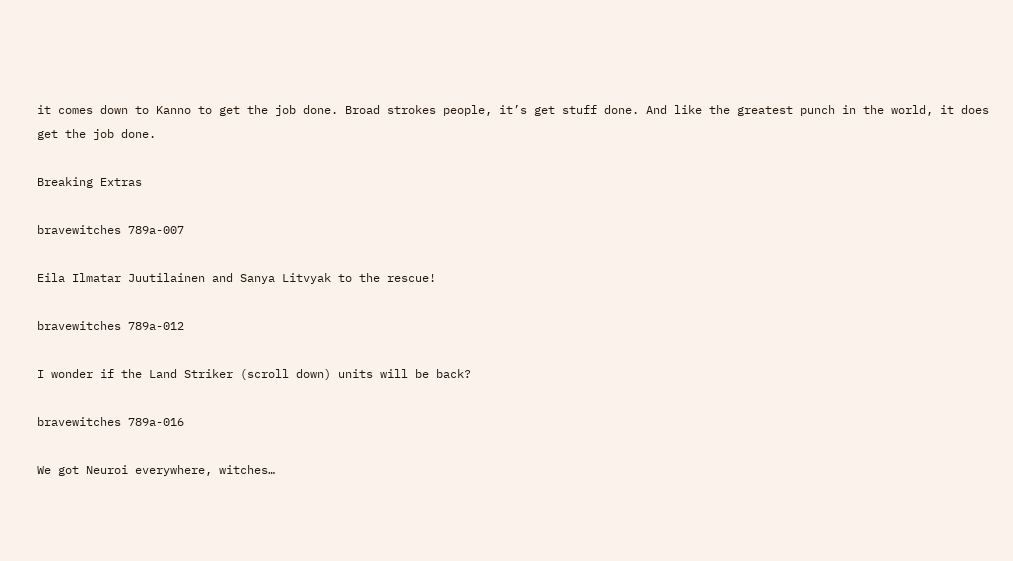it comes down to Kanno to get the job done. Broad strokes people, it’s get stuff done. And like the greatest punch in the world, it does get the job done.

Breaking Extras

bravewitches 789a-007

Eila Ilmatar Juutilainen and Sanya Litvyak to the rescue!

bravewitches 789a-012

I wonder if the Land Striker (scroll down) units will be back?

bravewitches 789a-016

We got Neuroi everywhere, witches…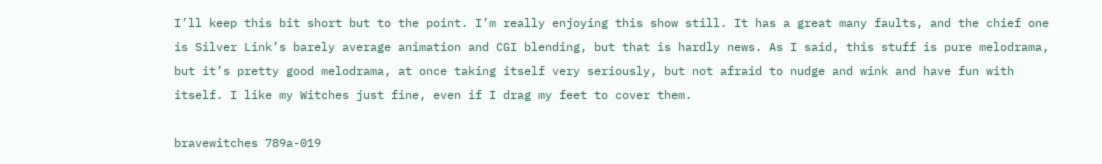I’ll keep this bit short but to the point. I’m really enjoying this show still. It has a great many faults, and the chief one is Silver Link’s barely average animation and CGI blending, but that is hardly news. As I said, this stuff is pure melodrama, but it’s pretty good melodrama, at once taking itself very seriously, but not afraid to nudge and wink and have fun with itself. I like my Witches just fine, even if I drag my feet to cover them.

bravewitches 789a-019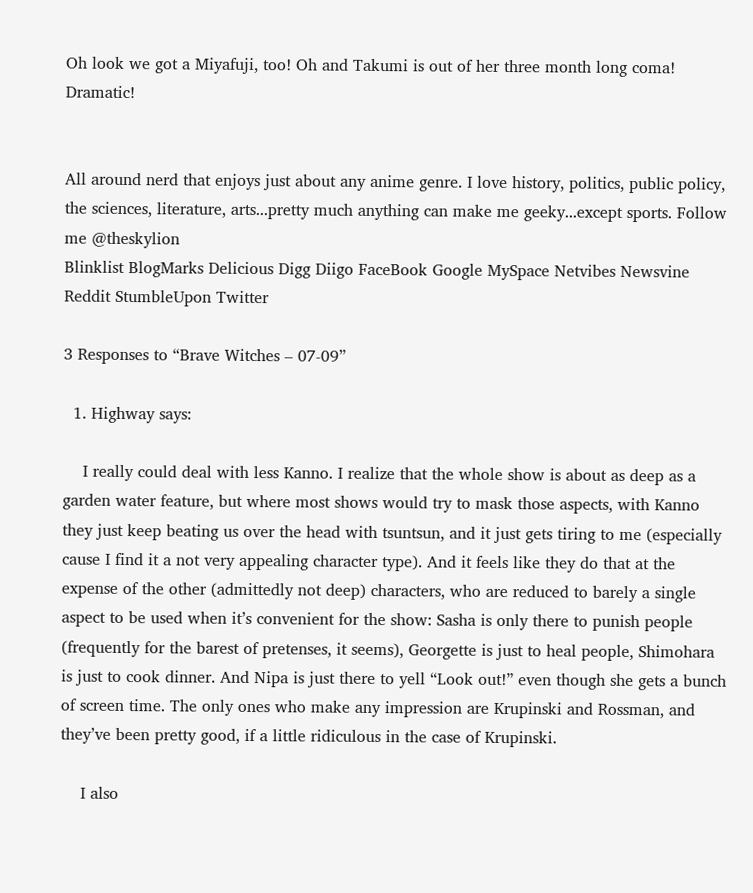Oh look we got a Miyafuji, too! Oh and Takumi is out of her three month long coma! Dramatic!


All around nerd that enjoys just about any anime genre. I love history, politics, public policy, the sciences, literature, arts...pretty much anything can make me geeky...except sports. Follow me @theskylion
Blinklist BlogMarks Delicious Digg Diigo FaceBook Google MySpace Netvibes Newsvine Reddit StumbleUpon Twitter

3 Responses to “Brave Witches – 07-09”

  1. Highway says:

    I really could deal with less Kanno. I realize that the whole show is about as deep as a garden water feature, but where most shows would try to mask those aspects, with Kanno they just keep beating us over the head with tsuntsun, and it just gets tiring to me (especially cause I find it a not very appealing character type). And it feels like they do that at the expense of the other (admittedly not deep) characters, who are reduced to barely a single aspect to be used when it’s convenient for the show: Sasha is only there to punish people (frequently for the barest of pretenses, it seems), Georgette is just to heal people, Shimohara is just to cook dinner. And Nipa is just there to yell “Look out!” even though she gets a bunch of screen time. The only ones who make any impression are Krupinski and Rossman, and they’ve been pretty good, if a little ridiculous in the case of Krupinski.

    I also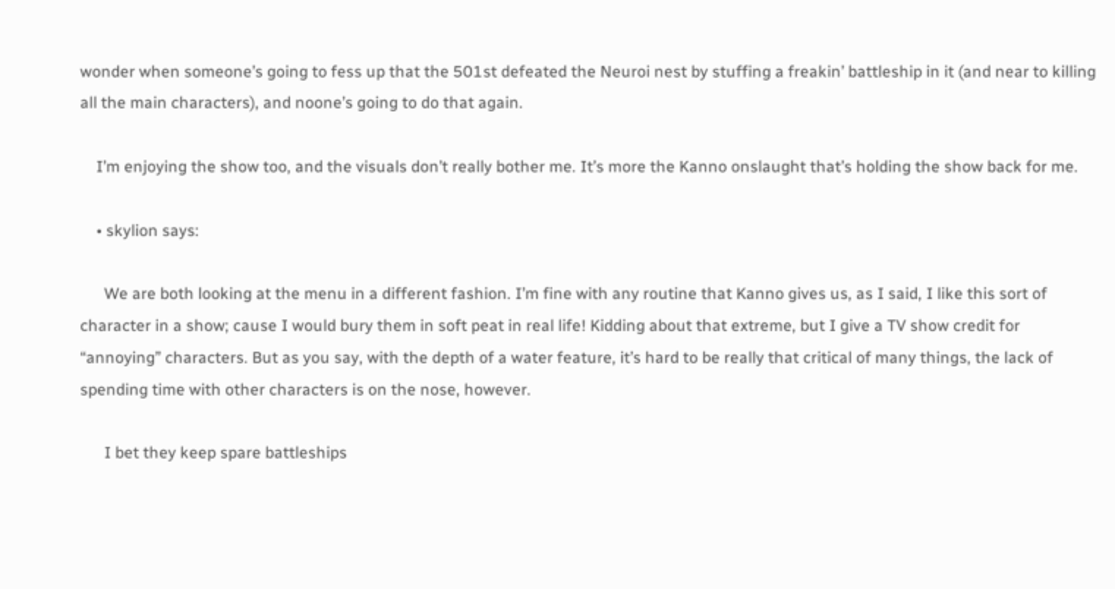wonder when someone’s going to fess up that the 501st defeated the Neuroi nest by stuffing a freakin’ battleship in it (and near to killing all the main characters), and noone’s going to do that again.

    I’m enjoying the show too, and the visuals don’t really bother me. It’s more the Kanno onslaught that’s holding the show back for me.

    • skylion says:

      We are both looking at the menu in a different fashion. I’m fine with any routine that Kanno gives us, as I said, I like this sort of character in a show; cause I would bury them in soft peat in real life! Kidding about that extreme, but I give a TV show credit for “annoying” characters. But as you say, with the depth of a water feature, it’s hard to be really that critical of many things, the lack of spending time with other characters is on the nose, however.

      I bet they keep spare battleships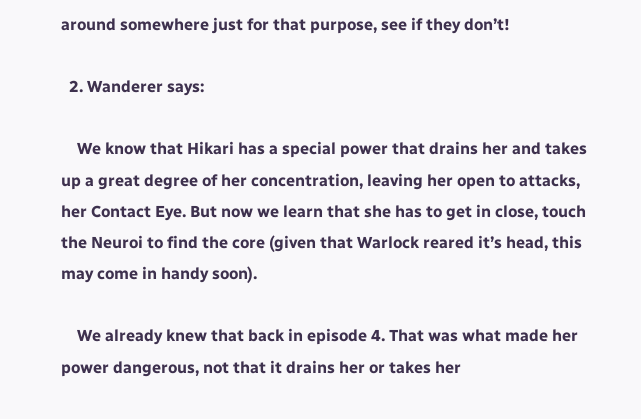around somewhere just for that purpose, see if they don’t!

  2. Wanderer says:

    We know that Hikari has a special power that drains her and takes up a great degree of her concentration, leaving her open to attacks, her Contact Eye. But now we learn that she has to get in close, touch the Neuroi to find the core (given that Warlock reared it’s head, this may come in handy soon).

    We already knew that back in episode 4. That was what made her power dangerous, not that it drains her or takes her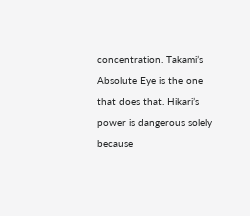concentration. Takami’s Absolute Eye is the one that does that. Hikari’s power is dangerous solely because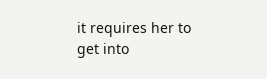it requires her to get into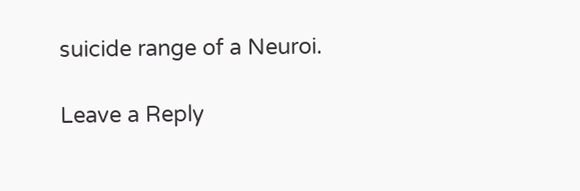suicide range of a Neuroi.

Leave a Reply